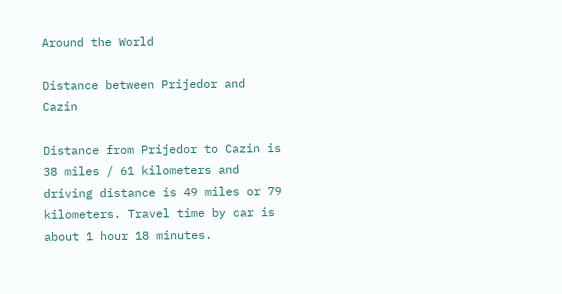Around the World

Distance between Prijedor and Cazin

Distance from Prijedor to Cazin is 38 miles / 61 kilometers and driving distance is 49 miles or 79 kilometers. Travel time by car is about 1 hour 18 minutes.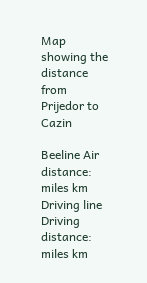Map showing the distance from Prijedor to Cazin

Beeline Air distance: miles km
Driving line Driving distance: miles km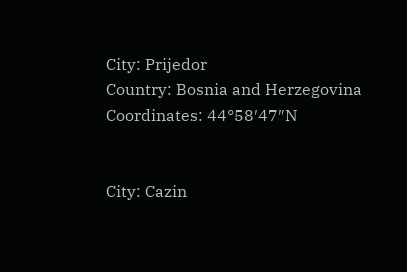City: Prijedor
Country: Bosnia and Herzegovina
Coordinates: 44°58′47″N


City: Cazin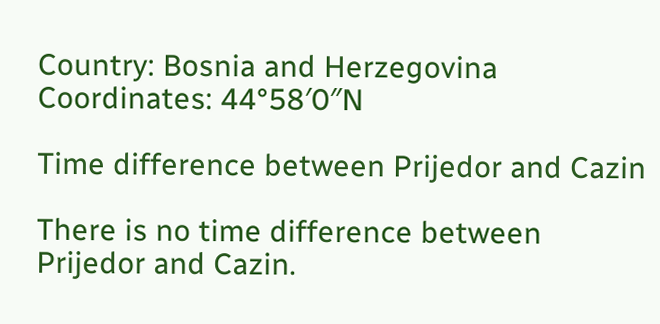Country: Bosnia and Herzegovina
Coordinates: 44°58′0″N

Time difference between Prijedor and Cazin

There is no time difference between Prijedor and Cazin.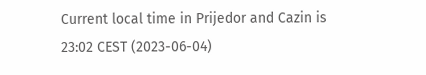Current local time in Prijedor and Cazin is 23:02 CEST (2023-06-04)